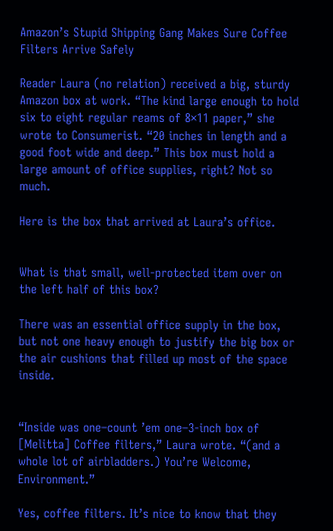Amazon’s Stupid Shipping Gang Makes Sure Coffee Filters Arrive Safely

Reader Laura (no relation) received a big, sturdy Amazon box at work. “The kind large enough to hold six to eight regular reams of 8×11 paper,” she wrote to Consumerist. “20 inches in length and a good foot wide and deep.” This box must hold a large amount of office supplies, right? Not so much.

Here is the box that arrived at Laura’s office.


What is that small, well-protected item over on the left half of this box?

There was an essential office supply in the box, but not one heavy enough to justify the big box or the air cushions that filled up most of the space inside.


“Inside was one–count ’em one–3-inch box of [Melitta] Coffee filters,” Laura wrote. “(and a whole lot of airbladders.) You’re Welcome, Environment.”

Yes, coffee filters. It’s nice to know that they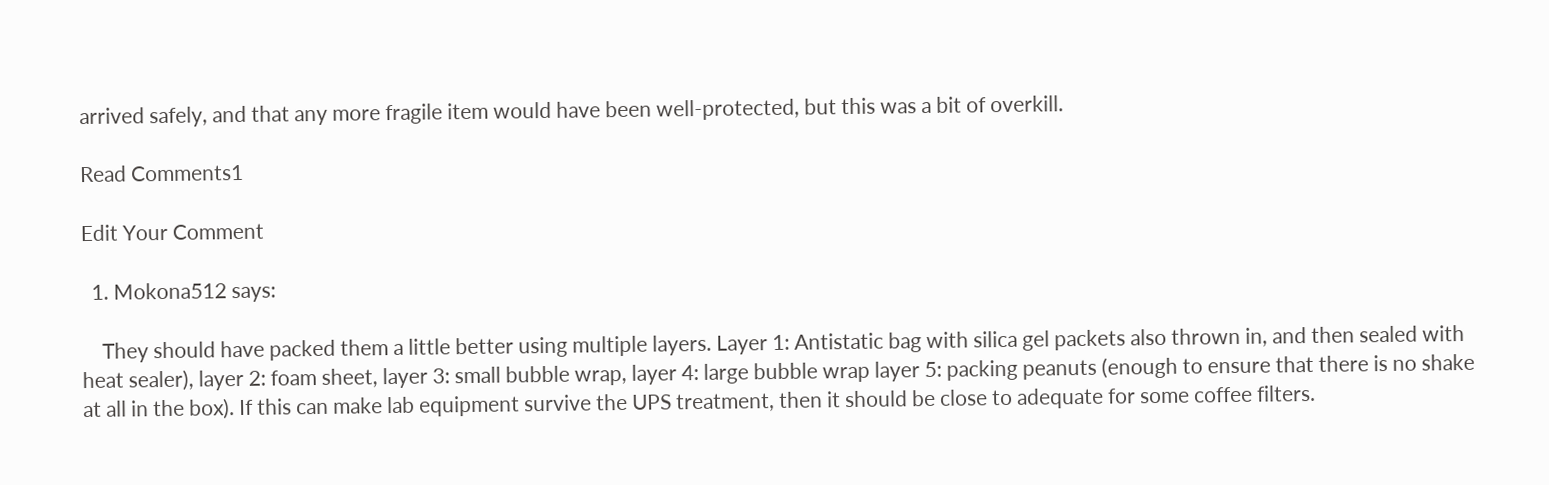arrived safely, and that any more fragile item would have been well-protected, but this was a bit of overkill.

Read Comments1

Edit Your Comment

  1. Mokona512 says:

    They should have packed them a little better using multiple layers. Layer 1: Antistatic bag with silica gel packets also thrown in, and then sealed with heat sealer), layer 2: foam sheet, layer 3: small bubble wrap, layer 4: large bubble wrap layer 5: packing peanuts (enough to ensure that there is no shake at all in the box). If this can make lab equipment survive the UPS treatment, then it should be close to adequate for some coffee filters.